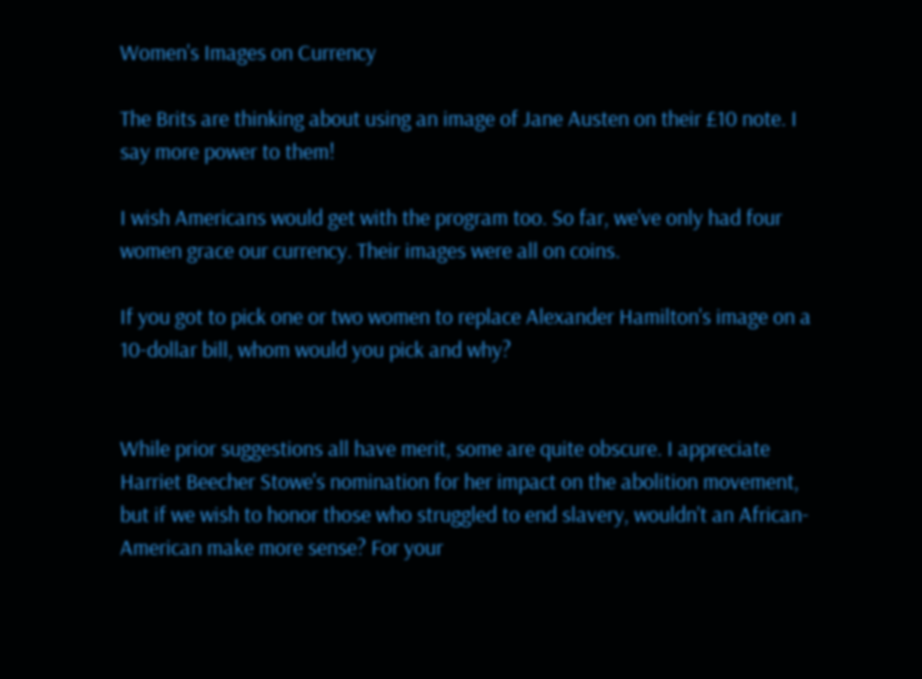Women's Images on Currency

The Brits are thinking about using an image of Jane Austen on their £10 note. I say more power to them!

I wish Americans would get with the program too. So far, we've only had four women grace our currency. Their images were all on coins.

If you got to pick one or two women to replace Alexander Hamilton's image on a 10-dollar bill, whom would you pick and why?


While prior suggestions all have merit, some are quite obscure. I appreciate Harriet Beecher Stowe's nomination for her impact on the abolition movement, but if we wish to honor those who struggled to end slavery, wouldn't an African-American make more sense? For your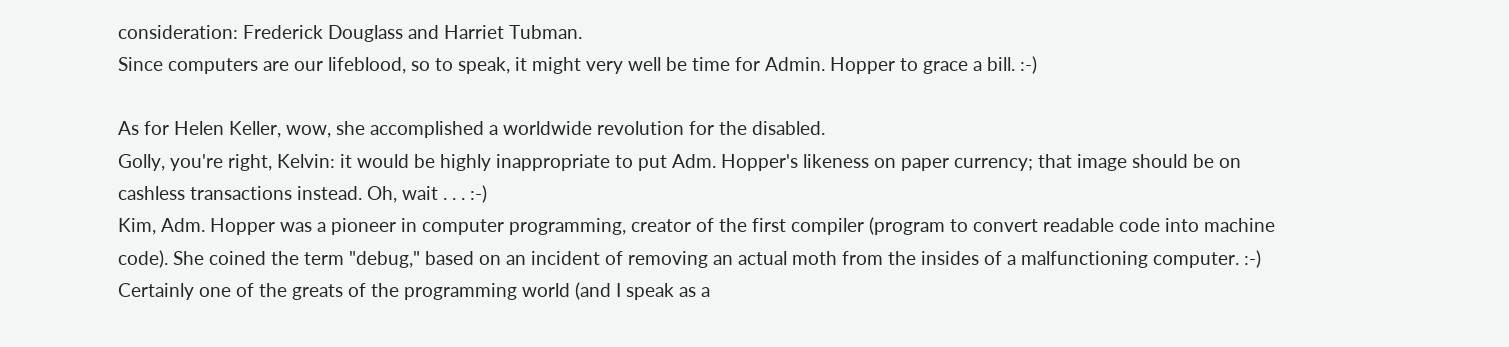consideration: Frederick Douglass and Harriet Tubman.
Since computers are our lifeblood, so to speak, it might very well be time for Admin. Hopper to grace a bill. :-)

As for Helen Keller, wow, she accomplished a worldwide revolution for the disabled.
Golly, you're right, Kelvin: it would be highly inappropriate to put Adm. Hopper's likeness on paper currency; that image should be on cashless transactions instead. Oh, wait . . . :-)
Kim, Adm. Hopper was a pioneer in computer programming, creator of the first compiler (program to convert readable code into machine code). She coined the term "debug," based on an incident of removing an actual moth from the insides of a malfunctioning computer. :-) Certainly one of the greats of the programming world (and I speak as a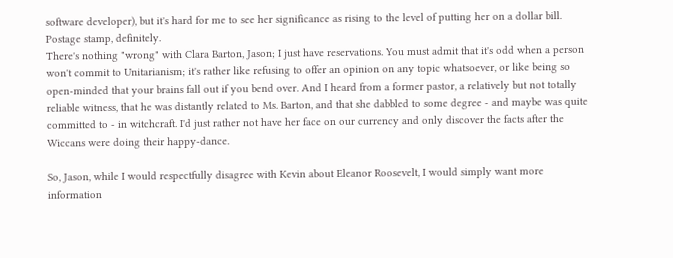software developer), but it's hard for me to see her significance as rising to the level of putting her on a dollar bill. Postage stamp, definitely.
There's nothing "wrong" with Clara Barton, Jason; I just have reservations. You must admit that it's odd when a person won't commit to Unitarianism; it's rather like refusing to offer an opinion on any topic whatsoever, or like being so open-minded that your brains fall out if you bend over. And I heard from a former pastor, a relatively but not totally reliable witness, that he was distantly related to Ms. Barton, and that she dabbled to some degree - and maybe was quite committed to - in witchcraft. I'd just rather not have her face on our currency and only discover the facts after the Wiccans were doing their happy-dance.

So, Jason, while I would respectfully disagree with Kevin about Eleanor Roosevelt, I would simply want more information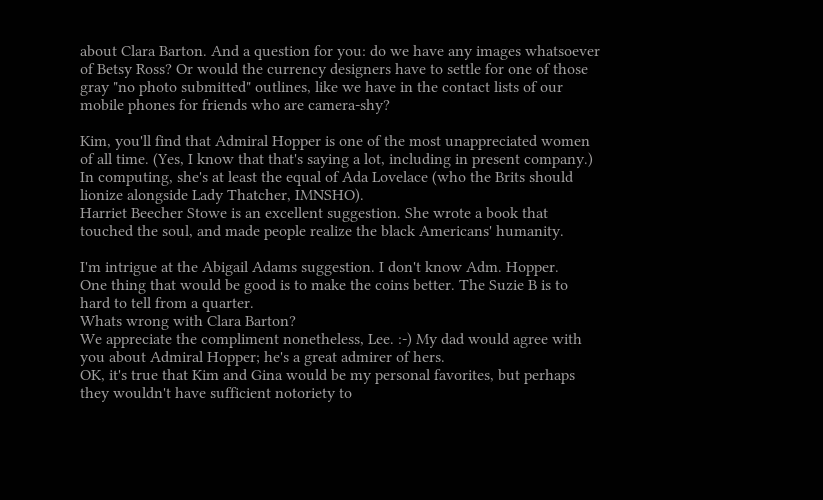about Clara Barton. And a question for you: do we have any images whatsoever of Betsy Ross? Or would the currency designers have to settle for one of those gray "no photo submitted" outlines, like we have in the contact lists of our mobile phones for friends who are camera-shy?

Kim, you'll find that Admiral Hopper is one of the most unappreciated women of all time. (Yes, I know that that's saying a lot, including in present company.) In computing, she's at least the equal of Ada Lovelace (who the Brits should lionize alongside Lady Thatcher, IMNSHO).
Harriet Beecher Stowe is an excellent suggestion. She wrote a book that touched the soul, and made people realize the black Americans' humanity.

I'm intrigue at the Abigail Adams suggestion. I don't know Adm. Hopper.
One thing that would be good is to make the coins better. The Suzie B is to hard to tell from a quarter.
Whats wrong with Clara Barton?
We appreciate the compliment nonetheless, Lee. :-) My dad would agree with you about Admiral Hopper; he's a great admirer of hers.
OK, it's true that Kim and Gina would be my personal favorites, but perhaps they wouldn't have sufficient notoriety to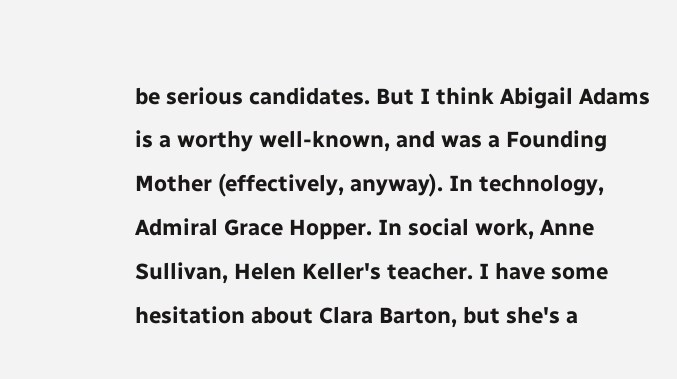be serious candidates. But I think Abigail Adams is a worthy well-known, and was a Founding Mother (effectively, anyway). In technology, Admiral Grace Hopper. In social work, Anne Sullivan, Helen Keller's teacher. I have some hesitation about Clara Barton, but she's a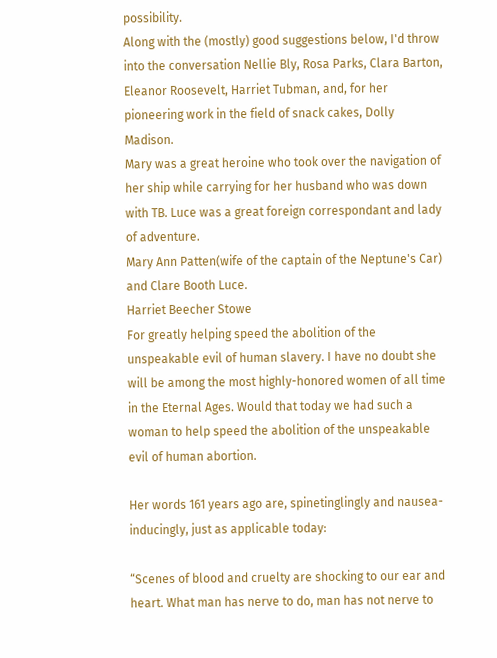possibility.
Along with the (mostly) good suggestions below, I'd throw into the conversation Nellie Bly, Rosa Parks, Clara Barton, Eleanor Roosevelt, Harriet Tubman, and, for her pioneering work in the field of snack cakes, Dolly Madison.
Mary was a great heroine who took over the navigation of her ship while carrying for her husband who was down with TB. Luce was a great foreign correspondant and lady of adventure.
Mary Ann Patten(wife of the captain of the Neptune's Car) and Clare Booth Luce.
Harriet Beecher Stowe
For greatly helping speed the abolition of the unspeakable evil of human slavery. I have no doubt she will be among the most highly-honored women of all time in the Eternal Ages. Would that today we had such a woman to help speed the abolition of the unspeakable evil of human abortion.

Her words 161 years ago are, spinetinglingly and nausea-inducingly, just as applicable today:

“Scenes of blood and cruelty are shocking to our ear and heart. What man has nerve to do, man has not nerve to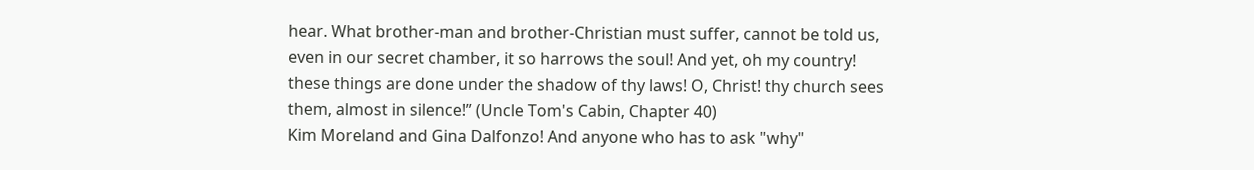hear. What brother-man and brother-Christian must suffer, cannot be told us, even in our secret chamber, it so harrows the soul! And yet, oh my country! these things are done under the shadow of thy laws! O, Christ! thy church sees them, almost in silence!” (Uncle Tom's Cabin, Chapter 40)
Kim Moreland and Gina Dalfonzo! And anyone who has to ask "why"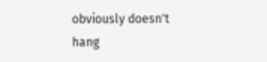obviously doesn't hang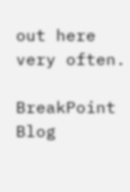out here very often.

BreakPoint Blog